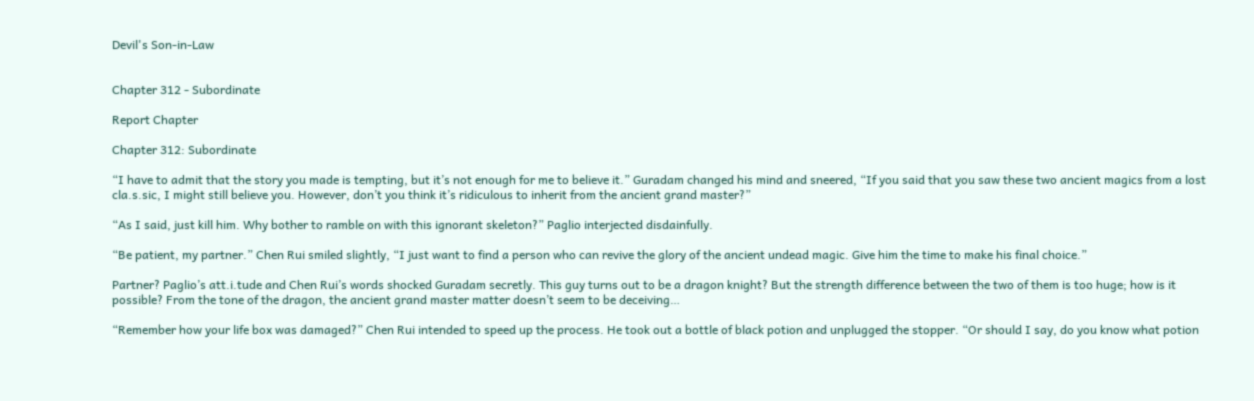Devil's Son-in-Law


Chapter 312 - Subordinate

Report Chapter

Chapter 312: Subordinate

“I have to admit that the story you made is tempting, but it’s not enough for me to believe it.” Guradam changed his mind and sneered, “If you said that you saw these two ancient magics from a lost cla.s.sic, I might still believe you. However, don’t you think it’s ridiculous to inherit from the ancient grand master?”

“As I said, just kill him. Why bother to ramble on with this ignorant skeleton?” Paglio interjected disdainfully.

“Be patient, my partner.” Chen Rui smiled slightly, “I just want to find a person who can revive the glory of the ancient undead magic. Give him the time to make his final choice.”

Partner? Paglio’s att.i.tude and Chen Rui’s words shocked Guradam secretly. This guy turns out to be a dragon knight? But the strength difference between the two of them is too huge; how is it possible? From the tone of the dragon, the ancient grand master matter doesn’t seem to be deceiving…

“Remember how your life box was damaged?” Chen Rui intended to speed up the process. He took out a bottle of black potion and unplugged the stopper. “Or should I say, do you know what potion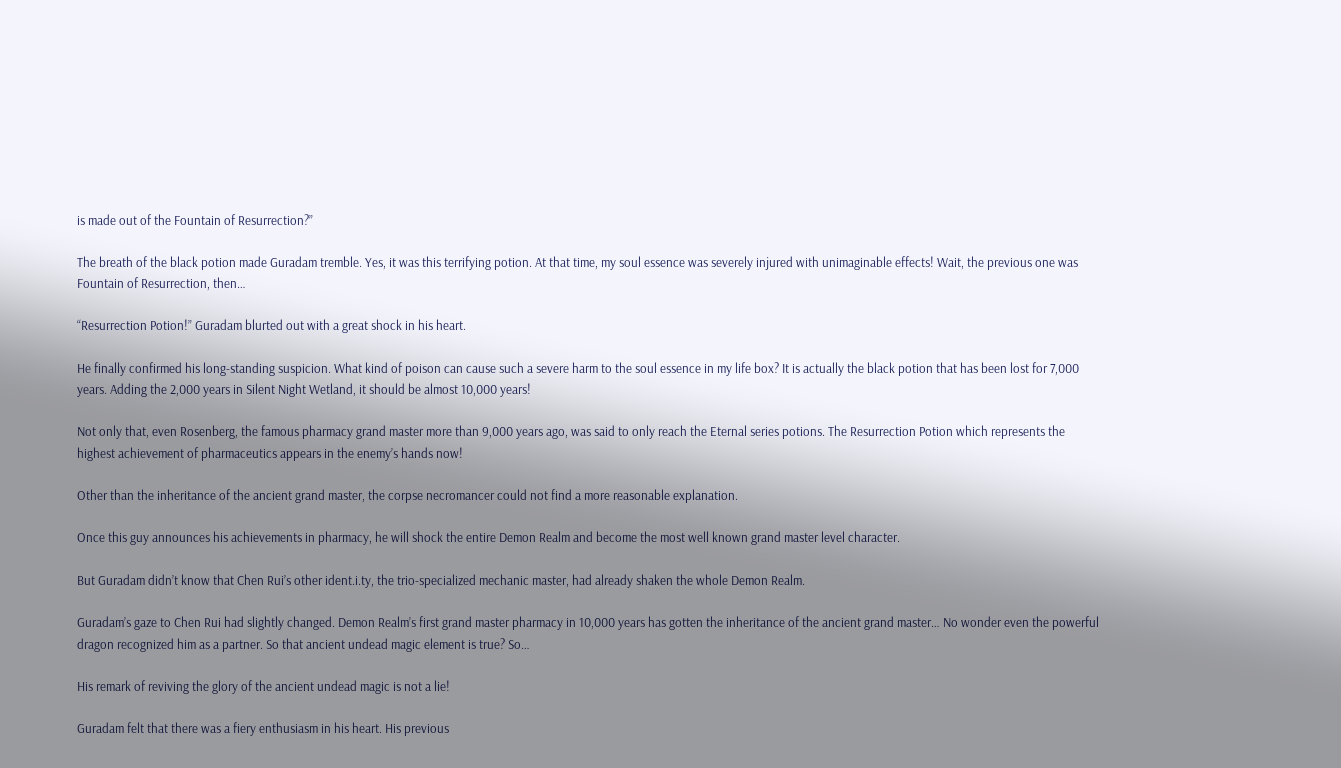is made out of the Fountain of Resurrection?”

The breath of the black potion made Guradam tremble. Yes, it was this terrifying potion. At that time, my soul essence was severely injured with unimaginable effects! Wait, the previous one was Fountain of Resurrection, then…

“Resurrection Potion!” Guradam blurted out with a great shock in his heart.

He finally confirmed his long-standing suspicion. What kind of poison can cause such a severe harm to the soul essence in my life box? It is actually the black potion that has been lost for 7,000 years. Adding the 2,000 years in Silent Night Wetland, it should be almost 10,000 years!

Not only that, even Rosenberg, the famous pharmacy grand master more than 9,000 years ago, was said to only reach the Eternal series potions. The Resurrection Potion which represents the highest achievement of pharmaceutics appears in the enemy’s hands now!

Other than the inheritance of the ancient grand master, the corpse necromancer could not find a more reasonable explanation.

Once this guy announces his achievements in pharmacy, he will shock the entire Demon Realm and become the most well known grand master level character.

But Guradam didn’t know that Chen Rui’s other ident.i.ty, the trio-specialized mechanic master, had already shaken the whole Demon Realm.

Guradam’s gaze to Chen Rui had slightly changed. Demon Realm’s first grand master pharmacy in 10,000 years has gotten the inheritance of the ancient grand master… No wonder even the powerful dragon recognized him as a partner. So that ancient undead magic element is true? So…

His remark of reviving the glory of the ancient undead magic is not a lie!

Guradam felt that there was a fiery enthusiasm in his heart. His previous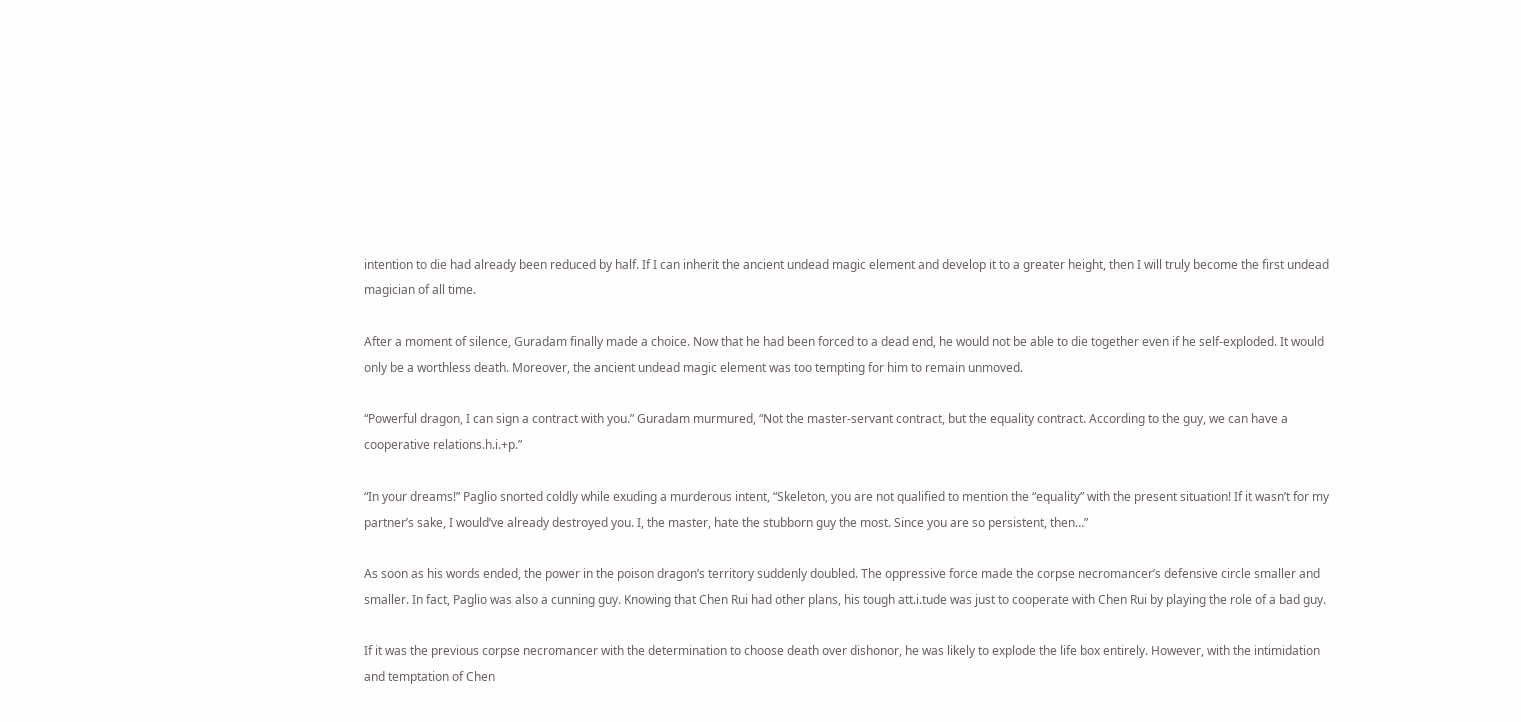intention to die had already been reduced by half. If I can inherit the ancient undead magic element and develop it to a greater height, then I will truly become the first undead magician of all time.

After a moment of silence, Guradam finally made a choice. Now that he had been forced to a dead end, he would not be able to die together even if he self-exploded. It would only be a worthless death. Moreover, the ancient undead magic element was too tempting for him to remain unmoved.

“Powerful dragon, I can sign a contract with you.” Guradam murmured, “Not the master-servant contract, but the equality contract. According to the guy, we can have a cooperative relations.h.i.+p.”

“In your dreams!” Paglio snorted coldly while exuding a murderous intent, “Skeleton, you are not qualified to mention the “equality” with the present situation! If it wasn’t for my partner’s sake, I would’ve already destroyed you. I, the master, hate the stubborn guy the most. Since you are so persistent, then…”

As soon as his words ended, the power in the poison dragon’s territory suddenly doubled. The oppressive force made the corpse necromancer’s defensive circle smaller and smaller. In fact, Paglio was also a cunning guy. Knowing that Chen Rui had other plans, his tough att.i.tude was just to cooperate with Chen Rui by playing the role of a bad guy.

If it was the previous corpse necromancer with the determination to choose death over dishonor, he was likely to explode the life box entirely. However, with the intimidation and temptation of Chen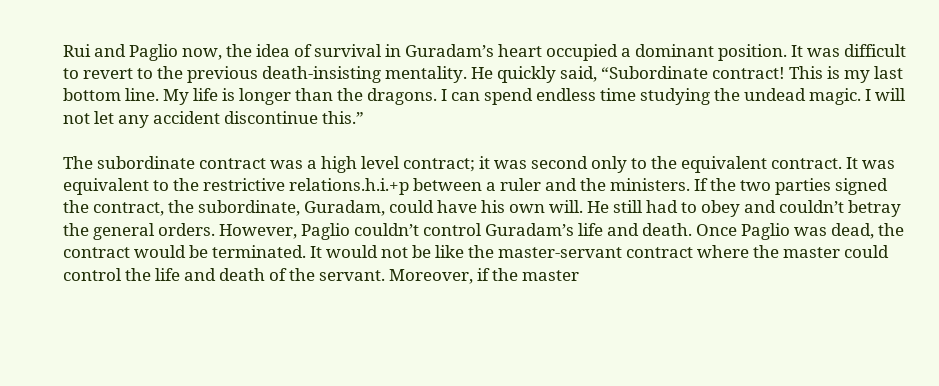Rui and Paglio now, the idea of survival in Guradam’s heart occupied a dominant position. It was difficult to revert to the previous death-insisting mentality. He quickly said, “Subordinate contract! This is my last bottom line. My life is longer than the dragons. I can spend endless time studying the undead magic. I will not let any accident discontinue this.”

The subordinate contract was a high level contract; it was second only to the equivalent contract. It was equivalent to the restrictive relations.h.i.+p between a ruler and the ministers. If the two parties signed the contract, the subordinate, Guradam, could have his own will. He still had to obey and couldn’t betray the general orders. However, Paglio couldn’t control Guradam’s life and death. Once Paglio was dead, the contract would be terminated. It would not be like the master-servant contract where the master could control the life and death of the servant. Moreover, if the master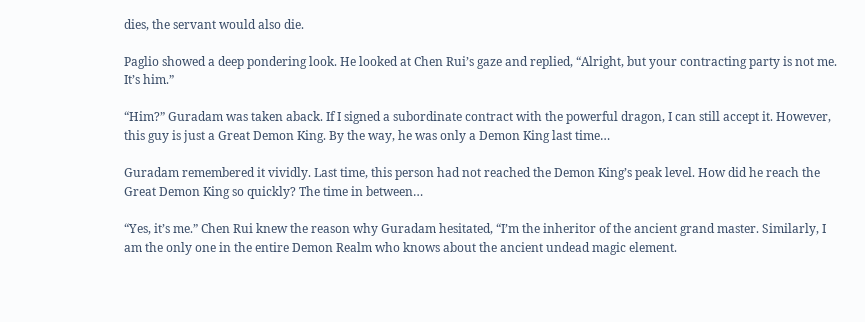dies, the servant would also die.

Paglio showed a deep pondering look. He looked at Chen Rui’s gaze and replied, “Alright, but your contracting party is not me. It’s him.”

“Him?” Guradam was taken aback. If I signed a subordinate contract with the powerful dragon, I can still accept it. However, this guy is just a Great Demon King. By the way, he was only a Demon King last time…

Guradam remembered it vividly. Last time, this person had not reached the Demon King’s peak level. How did he reach the Great Demon King so quickly? The time in between…

“Yes, it’s me.” Chen Rui knew the reason why Guradam hesitated, “I’m the inheritor of the ancient grand master. Similarly, I am the only one in the entire Demon Realm who knows about the ancient undead magic element.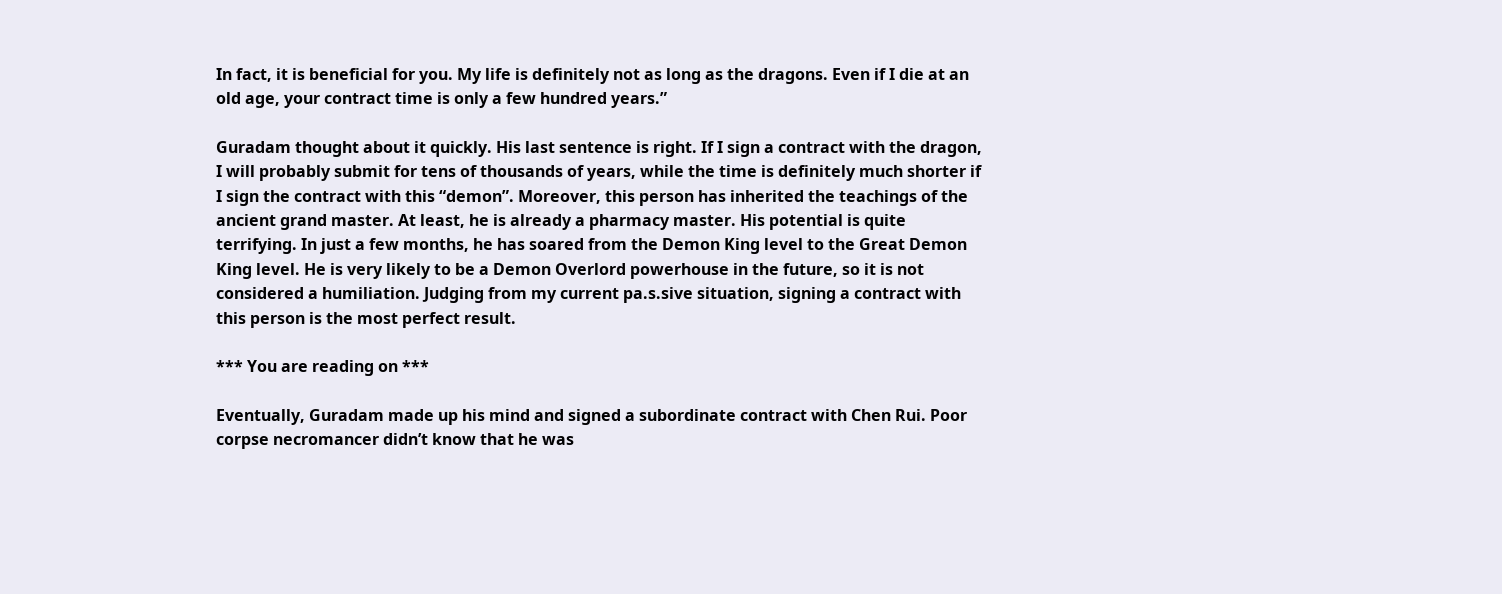In fact, it is beneficial for you. My life is definitely not as long as the dragons. Even if I die at an old age, your contract time is only a few hundred years.”

Guradam thought about it quickly. His last sentence is right. If I sign a contract with the dragon, I will probably submit for tens of thousands of years, while the time is definitely much shorter if I sign the contract with this “demon”. Moreover, this person has inherited the teachings of the ancient grand master. At least, he is already a pharmacy master. His potential is quite terrifying. In just a few months, he has soared from the Demon King level to the Great Demon King level. He is very likely to be a Demon Overlord powerhouse in the future, so it is not considered a humiliation. Judging from my current pa.s.sive situation, signing a contract with this person is the most perfect result.

*** You are reading on ***

Eventually, Guradam made up his mind and signed a subordinate contract with Chen Rui. Poor corpse necromancer didn’t know that he was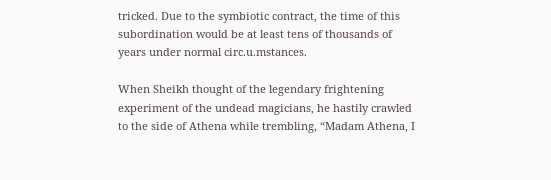tricked. Due to the symbiotic contract, the time of this subordination would be at least tens of thousands of years under normal circ.u.mstances.

When Sheikh thought of the legendary frightening experiment of the undead magicians, he hastily crawled to the side of Athena while trembling, “Madam Athena, I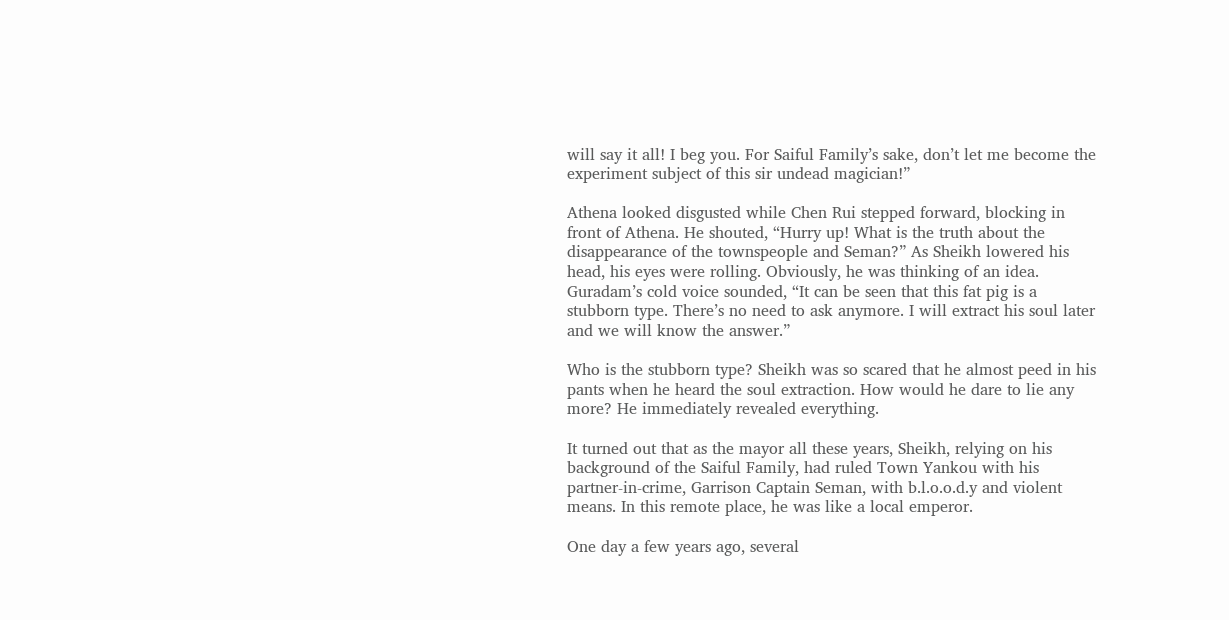will say it all! I beg you. For Saiful Family’s sake, don’t let me become the experiment subject of this sir undead magician!”

Athena looked disgusted while Chen Rui stepped forward, blocking in front of Athena. He shouted, “Hurry up! What is the truth about the disappearance of the townspeople and Seman?” As Sheikh lowered his head, his eyes were rolling. Obviously, he was thinking of an idea. Guradam’s cold voice sounded, “It can be seen that this fat pig is a stubborn type. There’s no need to ask anymore. I will extract his soul later and we will know the answer.”

Who is the stubborn type? Sheikh was so scared that he almost peed in his pants when he heard the soul extraction. How would he dare to lie any more? He immediately revealed everything.

It turned out that as the mayor all these years, Sheikh, relying on his background of the Saiful Family, had ruled Town Yankou with his partner-in-crime, Garrison Captain Seman, with b.l.o.o.d.y and violent means. In this remote place, he was like a local emperor.

One day a few years ago, several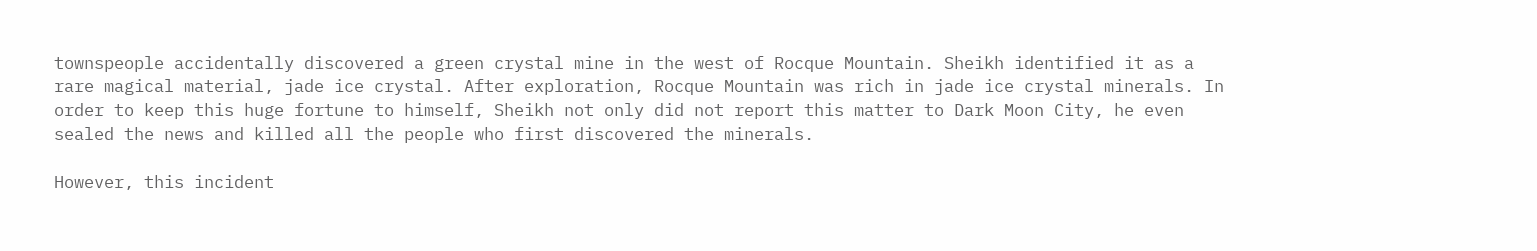townspeople accidentally discovered a green crystal mine in the west of Rocque Mountain. Sheikh identified it as a rare magical material, jade ice crystal. After exploration, Rocque Mountain was rich in jade ice crystal minerals. In order to keep this huge fortune to himself, Sheikh not only did not report this matter to Dark Moon City, he even sealed the news and killed all the people who first discovered the minerals.

However, this incident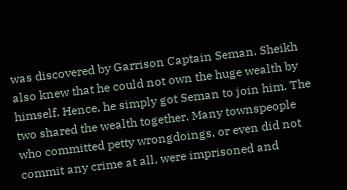was discovered by Garrison Captain Seman. Sheikh also knew that he could not own the huge wealth by himself. Hence, he simply got Seman to join him. The two shared the wealth together. Many townspeople who committed petty wrongdoings, or even did not commit any crime at all, were imprisoned and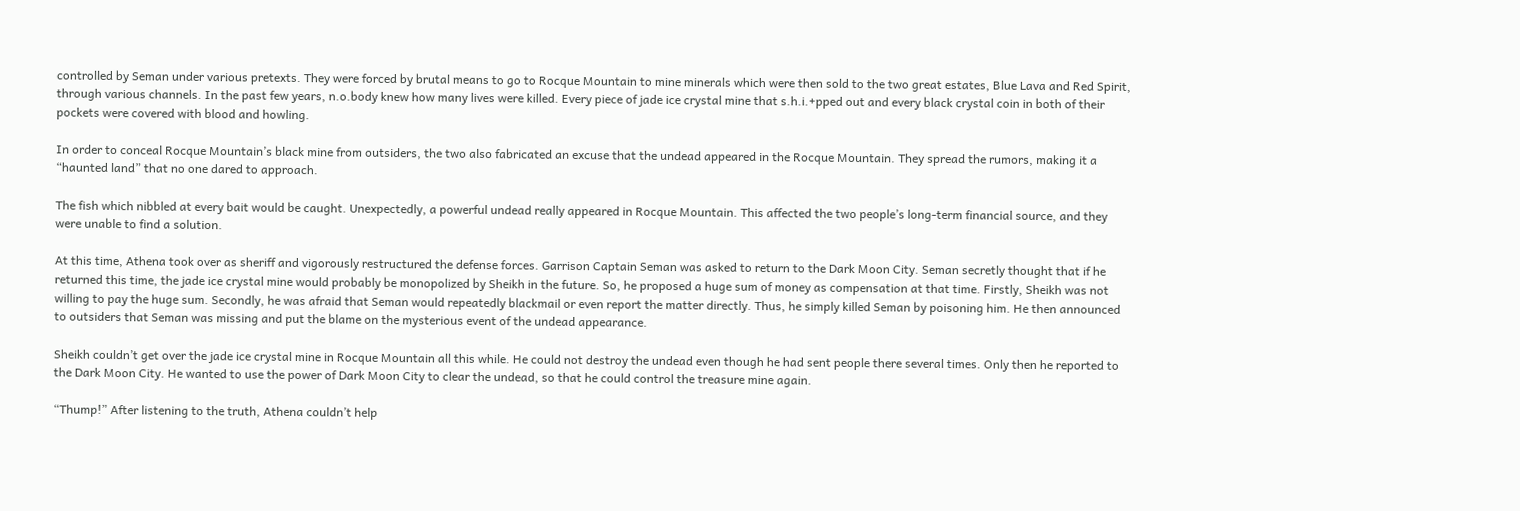controlled by Seman under various pretexts. They were forced by brutal means to go to Rocque Mountain to mine minerals which were then sold to the two great estates, Blue Lava and Red Spirit, through various channels. In the past few years, n.o.body knew how many lives were killed. Every piece of jade ice crystal mine that s.h.i.+pped out and every black crystal coin in both of their pockets were covered with blood and howling.

In order to conceal Rocque Mountain’s black mine from outsiders, the two also fabricated an excuse that the undead appeared in the Rocque Mountain. They spread the rumors, making it a “haunted land” that no one dared to approach.

The fish which nibbled at every bait would be caught. Unexpectedly, a powerful undead really appeared in Rocque Mountain. This affected the two people’s long-term financial source, and they were unable to find a solution.

At this time, Athena took over as sheriff and vigorously restructured the defense forces. Garrison Captain Seman was asked to return to the Dark Moon City. Seman secretly thought that if he returned this time, the jade ice crystal mine would probably be monopolized by Sheikh in the future. So, he proposed a huge sum of money as compensation at that time. Firstly, Sheikh was not willing to pay the huge sum. Secondly, he was afraid that Seman would repeatedly blackmail or even report the matter directly. Thus, he simply killed Seman by poisoning him. He then announced to outsiders that Seman was missing and put the blame on the mysterious event of the undead appearance.

Sheikh couldn’t get over the jade ice crystal mine in Rocque Mountain all this while. He could not destroy the undead even though he had sent people there several times. Only then he reported to the Dark Moon City. He wanted to use the power of Dark Moon City to clear the undead, so that he could control the treasure mine again.

“Thump!” After listening to the truth, Athena couldn’t help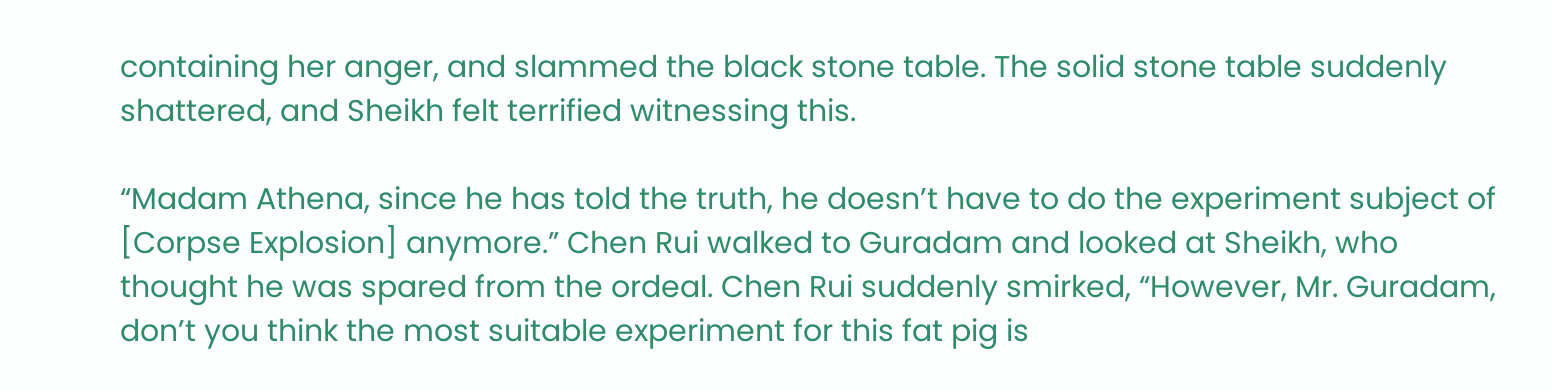containing her anger, and slammed the black stone table. The solid stone table suddenly shattered, and Sheikh felt terrified witnessing this.

“Madam Athena, since he has told the truth, he doesn’t have to do the experiment subject of [Corpse Explosion] anymore.” Chen Rui walked to Guradam and looked at Sheikh, who thought he was spared from the ordeal. Chen Rui suddenly smirked, “However, Mr. Guradam, don’t you think the most suitable experiment for this fat pig is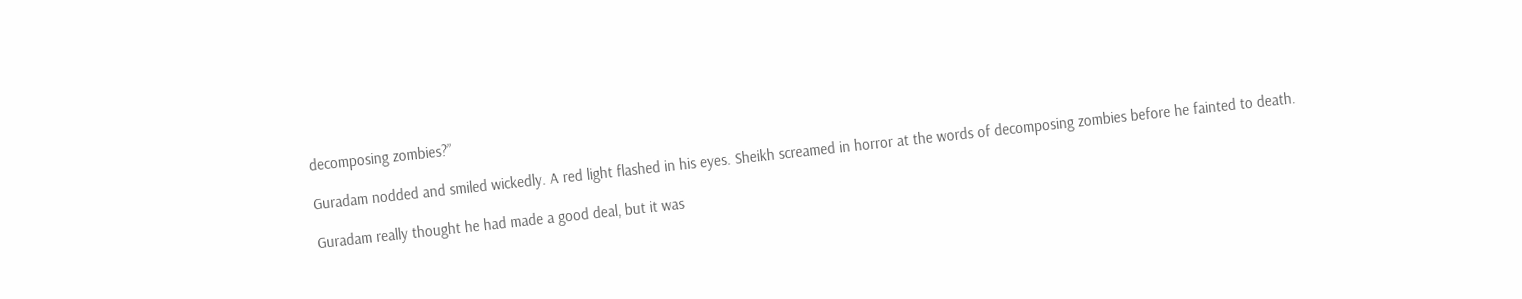decomposing zombies?”

Guradam nodded and smiled wickedly. A red light flashed in his eyes. Sheikh screamed in horror at the words of decomposing zombies before he fainted to death.

Guradam really thought he had made a good deal, but it was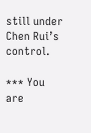still under Chen Rui’s control.

*** You are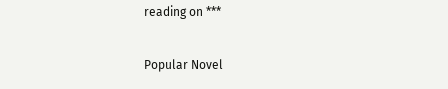reading on ***

Popular Novel